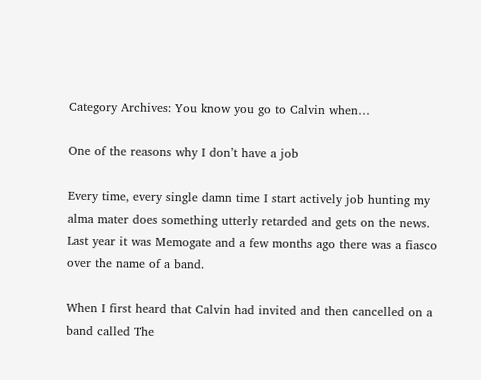Category Archives: You know you go to Calvin when…

One of the reasons why I don’t have a job

Every time, every single damn time I start actively job hunting my alma mater does something utterly retarded and gets on the news. Last year it was Memogate and a few months ago there was a fiasco over the name of a band.

When I first heard that Calvin had invited and then cancelled on a band called The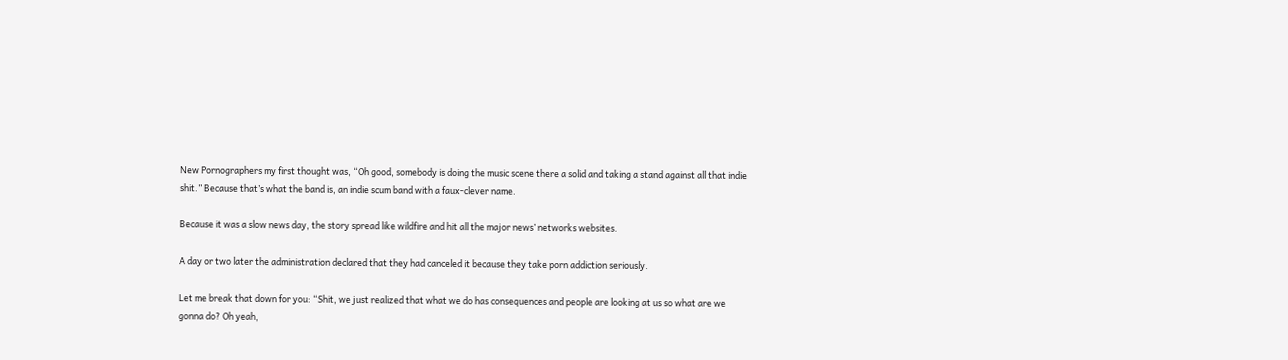New Pornographers my first thought was, “Oh good, somebody is doing the music scene there a solid and taking a stand against all that indie shit.” Because that’s what the band is, an indie scum band with a faux-clever name.

Because it was a slow news day, the story spread like wildfire and hit all the major news’ networks websites.

A day or two later the administration declared that they had canceled it because they take porn addiction seriously.

Let me break that down for you: “Shit, we just realized that what we do has consequences and people are looking at us so what are we gonna do? Oh yeah,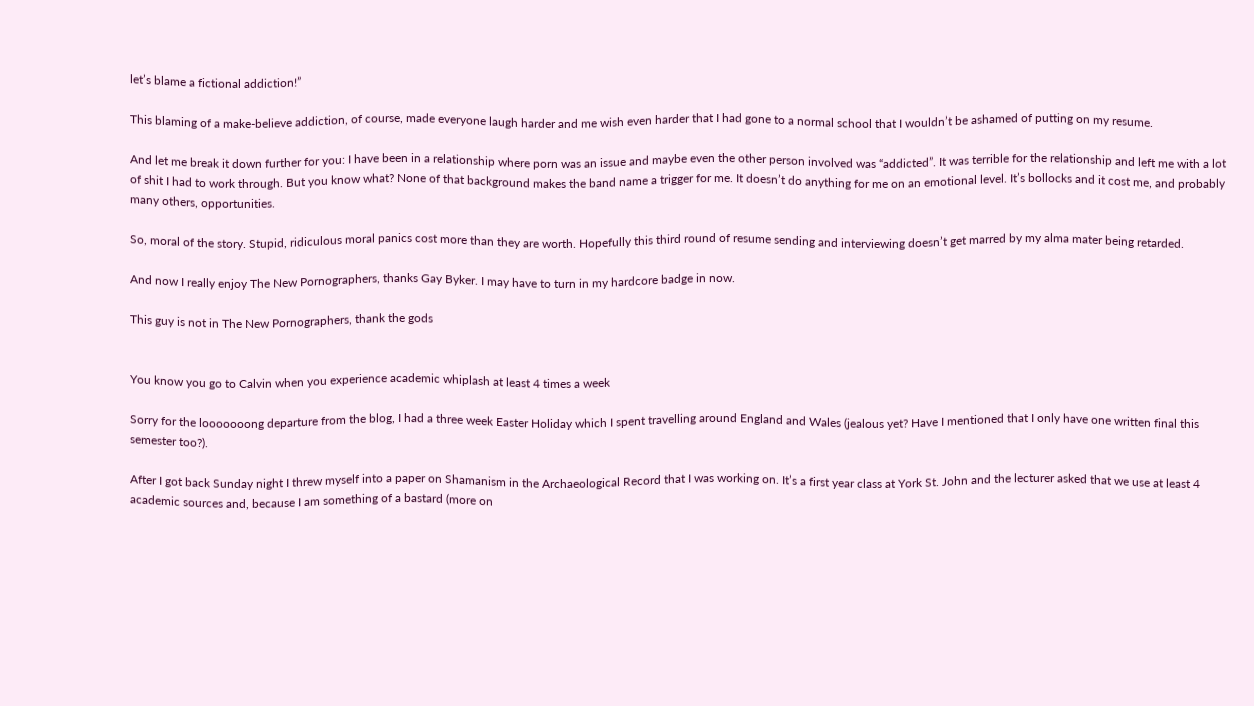let’s blame a fictional addiction!”

This blaming of a make-believe addiction, of course, made everyone laugh harder and me wish even harder that I had gone to a normal school that I wouldn’t be ashamed of putting on my resume.

And let me break it down further for you: I have been in a relationship where porn was an issue and maybe even the other person involved was “addicted”. It was terrible for the relationship and left me with a lot of shit I had to work through. But you know what? None of that background makes the band name a trigger for me. It doesn’t do anything for me on an emotional level. It’s bollocks and it cost me, and probably many others, opportunities.

So, moral of the story. Stupid, ridiculous moral panics cost more than they are worth. Hopefully this third round of resume sending and interviewing doesn’t get marred by my alma mater being retarded.

And now I really enjoy The New Pornographers, thanks Gay Byker. I may have to turn in my hardcore badge in now.

This guy is not in The New Pornographers, thank the gods


You know you go to Calvin when you experience academic whiplash at least 4 times a week

Sorry for the looooooong departure from the blog, I had a three week Easter Holiday which I spent travelling around England and Wales (jealous yet? Have I mentioned that I only have one written final this semester too?).

After I got back Sunday night I threw myself into a paper on Shamanism in the Archaeological Record that I was working on. It’s a first year class at York St. John and the lecturer asked that we use at least 4 academic sources and, because I am something of a bastard (more on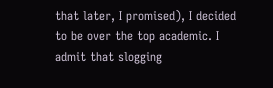that later, I promised), I decided to be over the top academic. I admit that slogging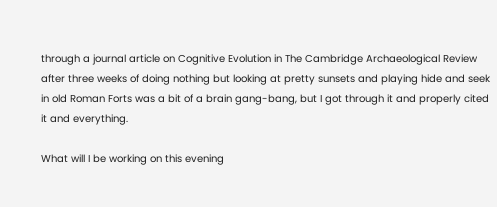through a journal article on Cognitive Evolution in The Cambridge Archaeological Review after three weeks of doing nothing but looking at pretty sunsets and playing hide and seek in old Roman Forts was a bit of a brain gang-bang, but I got through it and properly cited it and everything.

What will I be working on this evening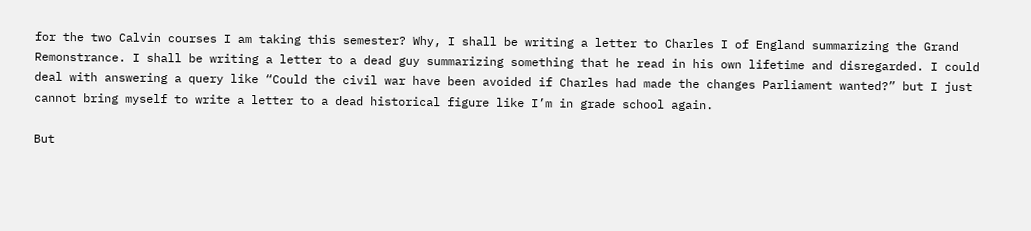for the two Calvin courses I am taking this semester? Why, I shall be writing a letter to Charles I of England summarizing the Grand Remonstrance. I shall be writing a letter to a dead guy summarizing something that he read in his own lifetime and disregarded. I could deal with answering a query like “Could the civil war have been avoided if Charles had made the changes Parliament wanted?” but I just cannot bring myself to write a letter to a dead historical figure like I’m in grade school again.

But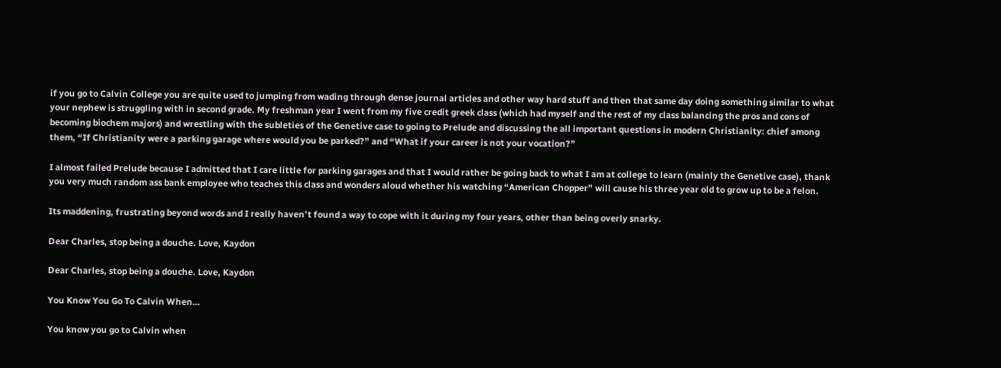if you go to Calvin College you are quite used to jumping from wading through dense journal articles and other way hard stuff and then that same day doing something similar to what your nephew is struggling with in second grade. My freshman year I went from my five credit greek class (which had myself and the rest of my class balancing the pros and cons of becoming biochem majors) and wrestling with the subleties of the Genetive case to going to Prelude and discussing the all important questions in modern Christianity: chief among them, “If Christianity were a parking garage where would you be parked?” and “What if your career is not your vocation?”

I almost failed Prelude because I admitted that I care little for parking garages and that I would rather be going back to what I am at college to learn (mainly the Genetive case), thank you very much random ass bank employee who teaches this class and wonders aloud whether his watching “American Chopper” will cause his three year old to grow up to be a felon.

Its maddening, frustrating beyond words and I really haven’t found a way to cope with it during my four years, other than being overly snarky.

Dear Charles, stop being a douche. Love, Kaydon

Dear Charles, stop being a douche. Love, Kaydon

You Know You Go To Calvin When…

You know you go to Calvin when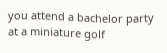you attend a bachelor party at a miniature golf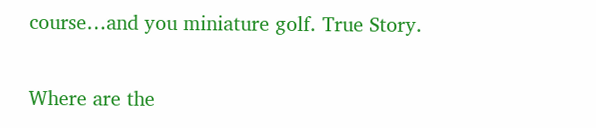course…and you miniature golf. True Story.

Where are the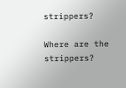strippers?

Where are the strippers?